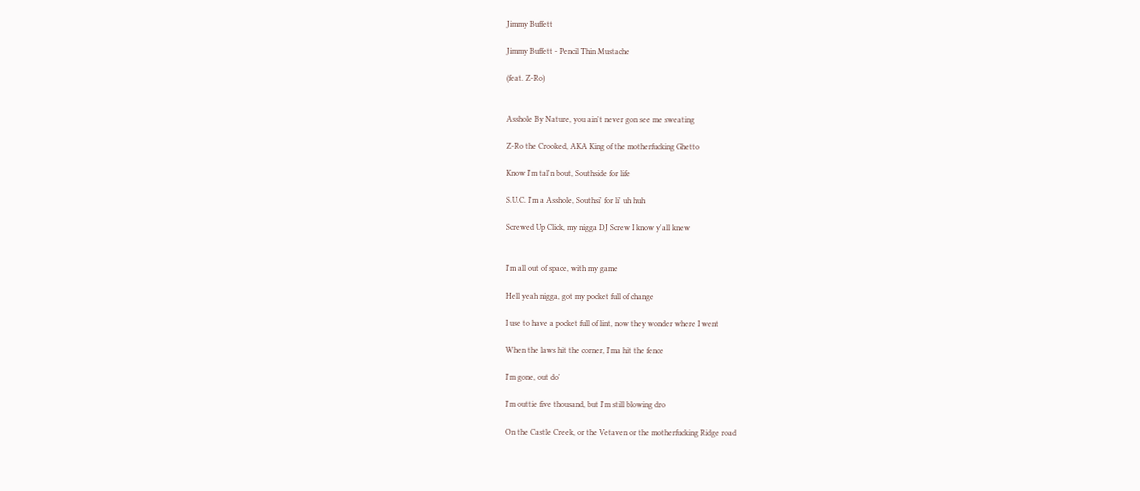Jimmy Buffett

Jimmy Buffett - Pencil Thin Mustache

(feat. Z-Ro)


Asshole By Nature, you ain't never gon see me sweating

Z-Ro the Crooked, AKA King of the motherfucking Ghetto

Know I'm tal'n bout, Southside for life

S.U.C. I'm a Asshole, Southsi' for li' uh huh

Screwed Up Click, my nigga DJ Screw I know y'all knew


I'm all out of space, with my game

Hell yeah nigga, got my pocket full of change

I use to have a pocket full of lint, now they wonder where I went

When the laws hit the corner, I'ma hit the fence

I'm gone, out do'

I'm outtie five thousand, but I'm still blowing dro

On the Castle Creek, or the Vetaven or the motherfucking Ridge road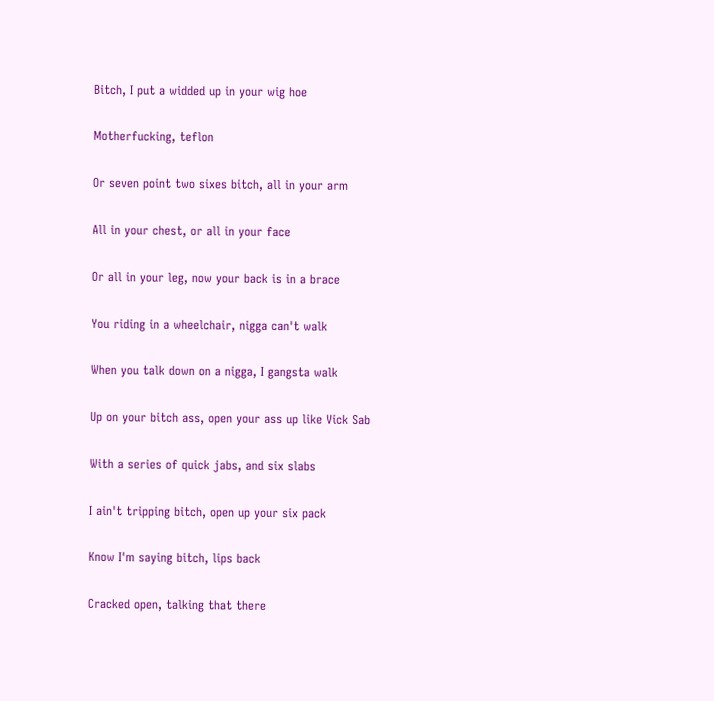Bitch, I put a widded up in your wig hoe

Motherfucking, teflon

Or seven point two sixes bitch, all in your arm

All in your chest, or all in your face

Or all in your leg, now your back is in a brace

You riding in a wheelchair, nigga can't walk

When you talk down on a nigga, I gangsta walk

Up on your bitch ass, open your ass up like Vick Sab

With a series of quick jabs, and six slabs

I ain't tripping bitch, open up your six pack

Know I'm saying bitch, lips back

Cracked open, talking that there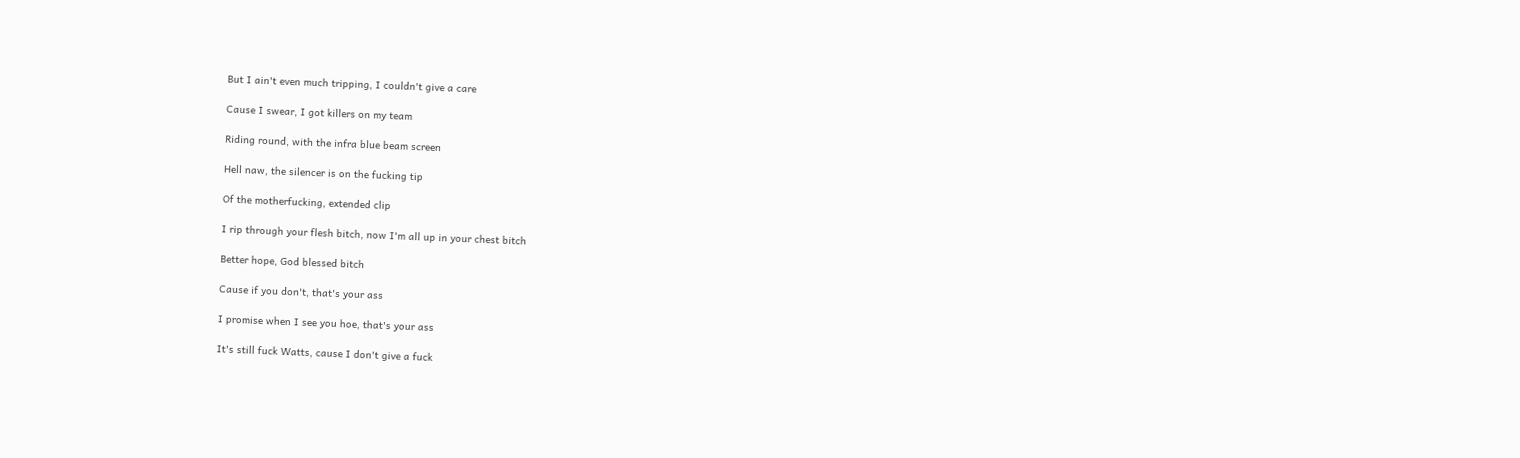But I ain't even much tripping, I couldn't give a care

Cause I swear, I got killers on my team

Riding round, with the infra blue beam screen

Hell naw, the silencer is on the fucking tip

Of the motherfucking, extended clip

I rip through your flesh bitch, now I'm all up in your chest bitch

Better hope, God blessed bitch

Cause if you don't, that's your ass

I promise when I see you hoe, that's your ass

It's still fuck Watts, cause I don't give a fuck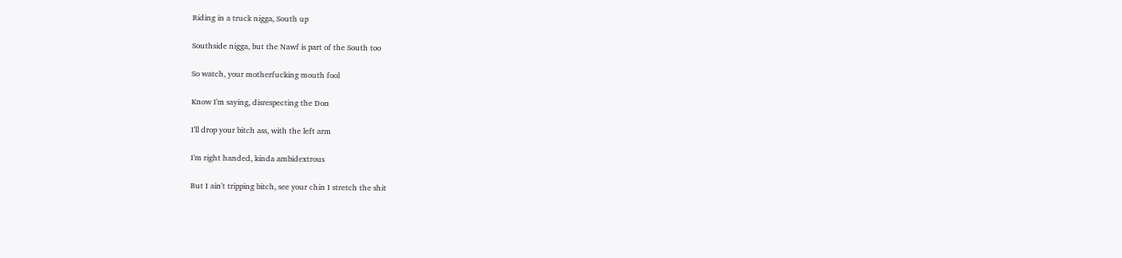Riding in a truck nigga, South up

Southside nigga, but the Nawf is part of the South too

So watch, your motherfucking mouth fool

Know I'm saying, disrespecting the Don

I'll drop your bitch ass, with the left arm

I'm right handed, kinda ambidextrous

But I ain't tripping bitch, see your chin I stretch the shit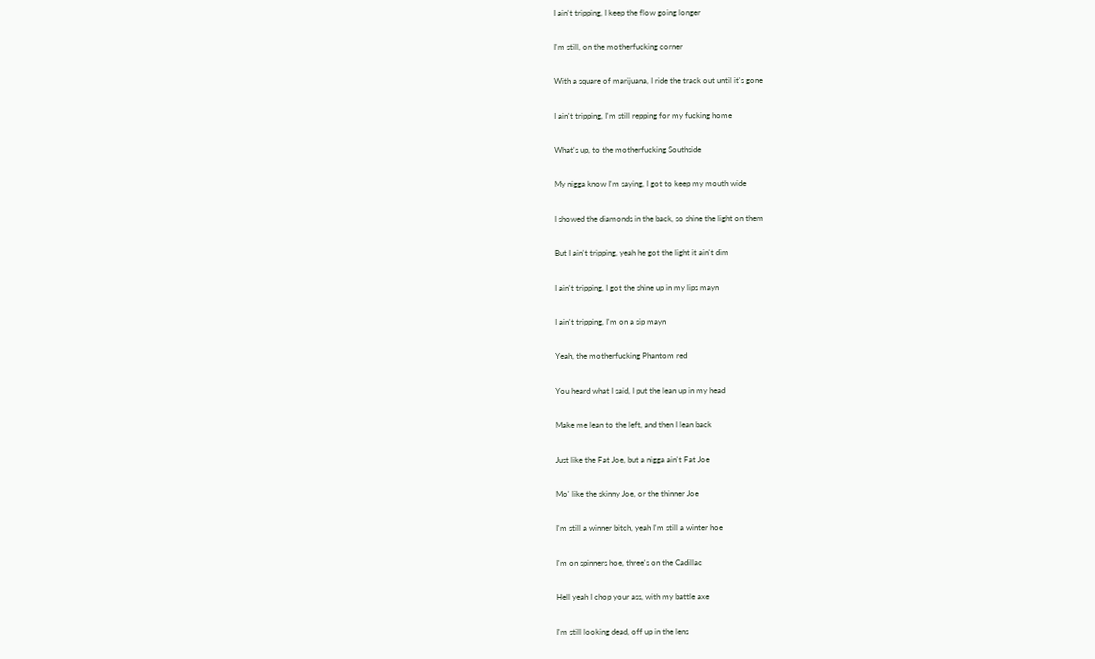I ain't tripping, I keep the flow going longer

I'm still, on the motherfucking corner

With a square of marijuana, I ride the track out until it's gone

I ain't tripping, I'm still repping for my fucking home

What's up, to the motherfucking Southside

My nigga know I'm saying, I got to keep my mouth wide

I showed the diamonds in the back, so shine the light on them

But I ain't tripping, yeah he got the light it ain't dim

I ain't tripping, I got the shine up in my lips mayn

I ain't tripping, I'm on a sip mayn

Yeah, the motherfucking Phantom red

You heard what I said, I put the lean up in my head

Make me lean to the left, and then I lean back

Just like the Fat Joe, but a nigga ain't Fat Joe

Mo' like the skinny Joe, or the thinner Joe

I'm still a winner bitch, yeah I'm still a winter hoe

I'm on spinners hoe, three's on the Cadillac

Hell yeah I chop your ass, with my battle axe

I'm still looking dead, off up in the lens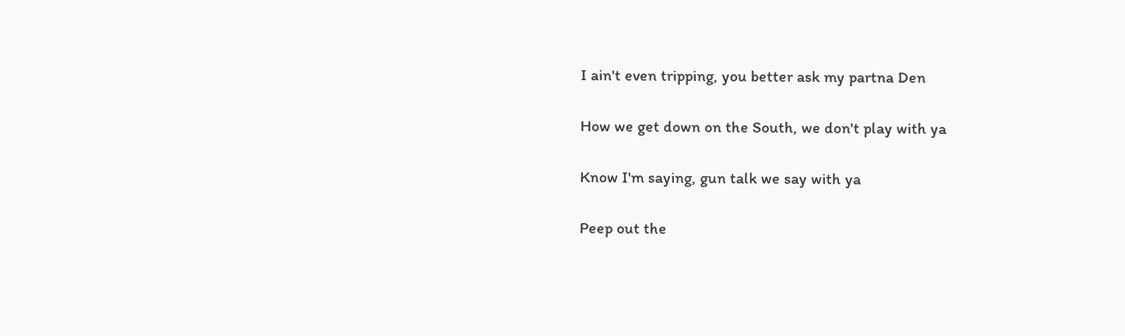I ain't even tripping, you better ask my partna Den

How we get down on the South, we don't play with ya

Know I'm saying, gun talk we say with ya

Peep out the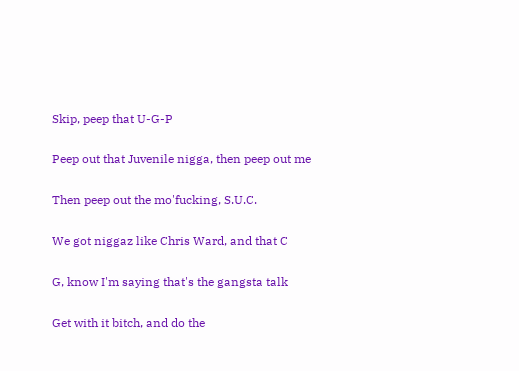Skip, peep that U-G-P

Peep out that Juvenile nigga, then peep out me

Then peep out the mo'fucking, S.U.C.

We got niggaz like Chris Ward, and that C

G, know I'm saying that's the gangsta talk

Get with it bitch, and do the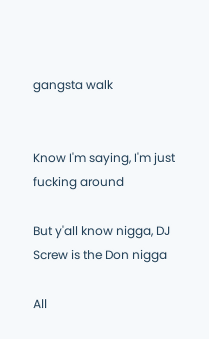gangsta walk


Know I'm saying, I'm just fucking around

But y'all know nigga, DJ Screw is the Don nigga

All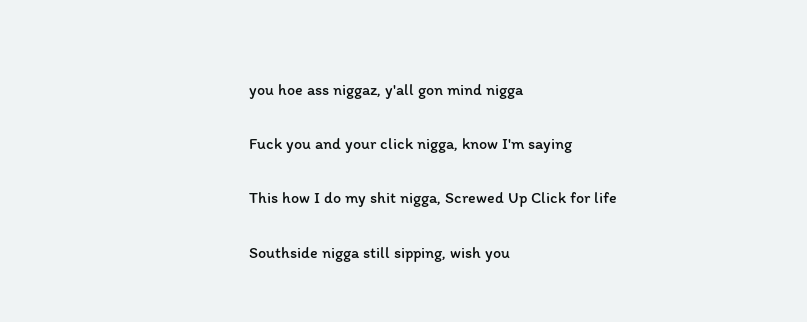you hoe ass niggaz, y'all gon mind nigga

Fuck you and your click nigga, know I'm saying

This how I do my shit nigga, Screwed Up Click for life

Southside nigga still sipping, wish you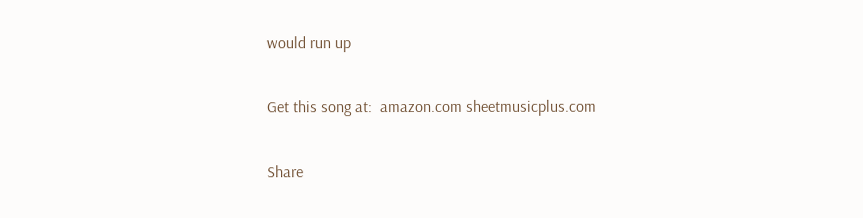would run up

Get this song at:  amazon.com sheetmusicplus.com

Share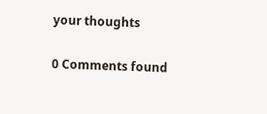your thoughts

0 Comments found